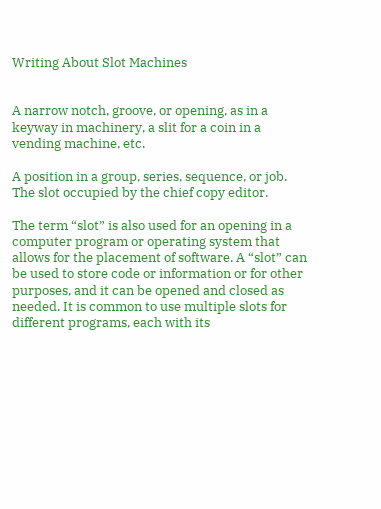Writing About Slot Machines


A narrow notch, groove, or opening, as in a keyway in machinery, a slit for a coin in a vending machine, etc.

A position in a group, series, sequence, or job. The slot occupied by the chief copy editor.

The term “slot” is also used for an opening in a computer program or operating system that allows for the placement of software. A “slot” can be used to store code or information or for other purposes, and it can be opened and closed as needed. It is common to use multiple slots for different programs, each with its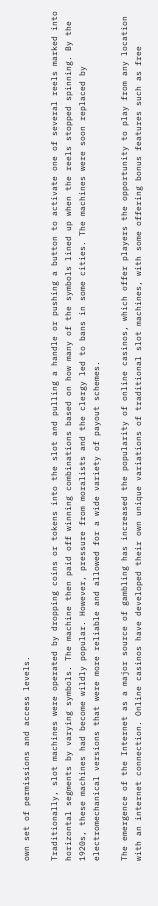own set of permissions and access levels.

Traditionally, slot machines were operated by dropping coins or tokens into the slot and pulling a handle or pushing a button to activate one of several reels marked into horizontal segments by varying symbols. The machine then paid off winning combinations based on how many of the symbols lined up when the reels stopped spinning. By the 1920s, these machines had become wildly popular. However, pressure from moralists and the clergy led to bans in some cities. The machines were soon replaced by electromechanical versions that were more reliable and allowed for a wide variety of payout schemes.

The emergence of the Internet as a major source of gambling has increased the popularity of online casinos, which offer players the opportunity to play from any location with an internet connection. Online casinos have developed their own unique variations of traditional slot machines, with some offering bonus features such as free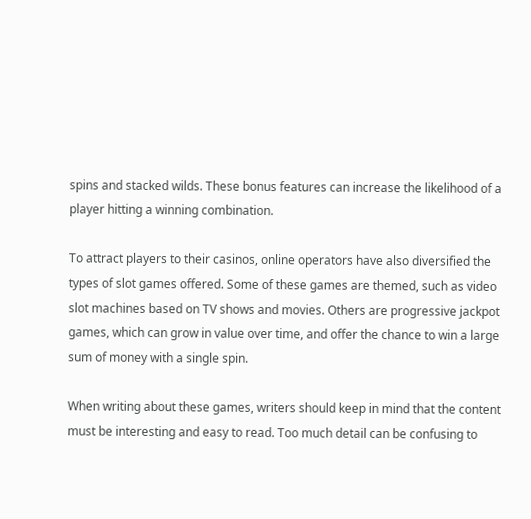spins and stacked wilds. These bonus features can increase the likelihood of a player hitting a winning combination.

To attract players to their casinos, online operators have also diversified the types of slot games offered. Some of these games are themed, such as video slot machines based on TV shows and movies. Others are progressive jackpot games, which can grow in value over time, and offer the chance to win a large sum of money with a single spin.

When writing about these games, writers should keep in mind that the content must be interesting and easy to read. Too much detail can be confusing to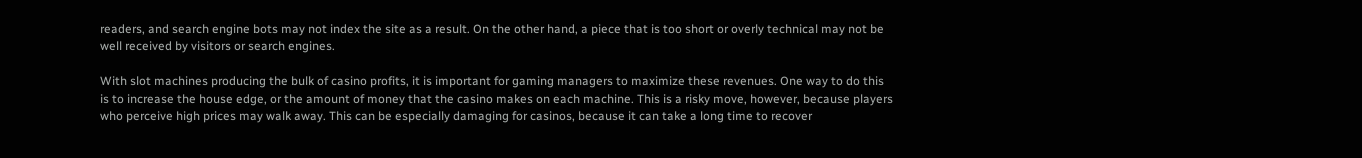readers, and search engine bots may not index the site as a result. On the other hand, a piece that is too short or overly technical may not be well received by visitors or search engines.

With slot machines producing the bulk of casino profits, it is important for gaming managers to maximize these revenues. One way to do this is to increase the house edge, or the amount of money that the casino makes on each machine. This is a risky move, however, because players who perceive high prices may walk away. This can be especially damaging for casinos, because it can take a long time to recover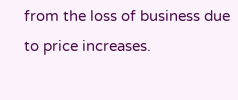from the loss of business due to price increases.